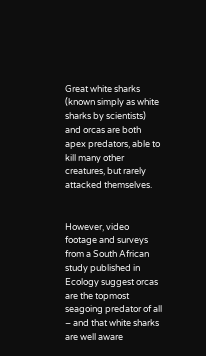Great white sharks (known simply as white sharks by scientists) and orcas are both apex predators, able to kill many other creatures, but rarely attacked themselves.


However, video footage and surveys from a South African study published in Ecology suggest orcas are the topmost seagoing predator of all – and that white sharks are well aware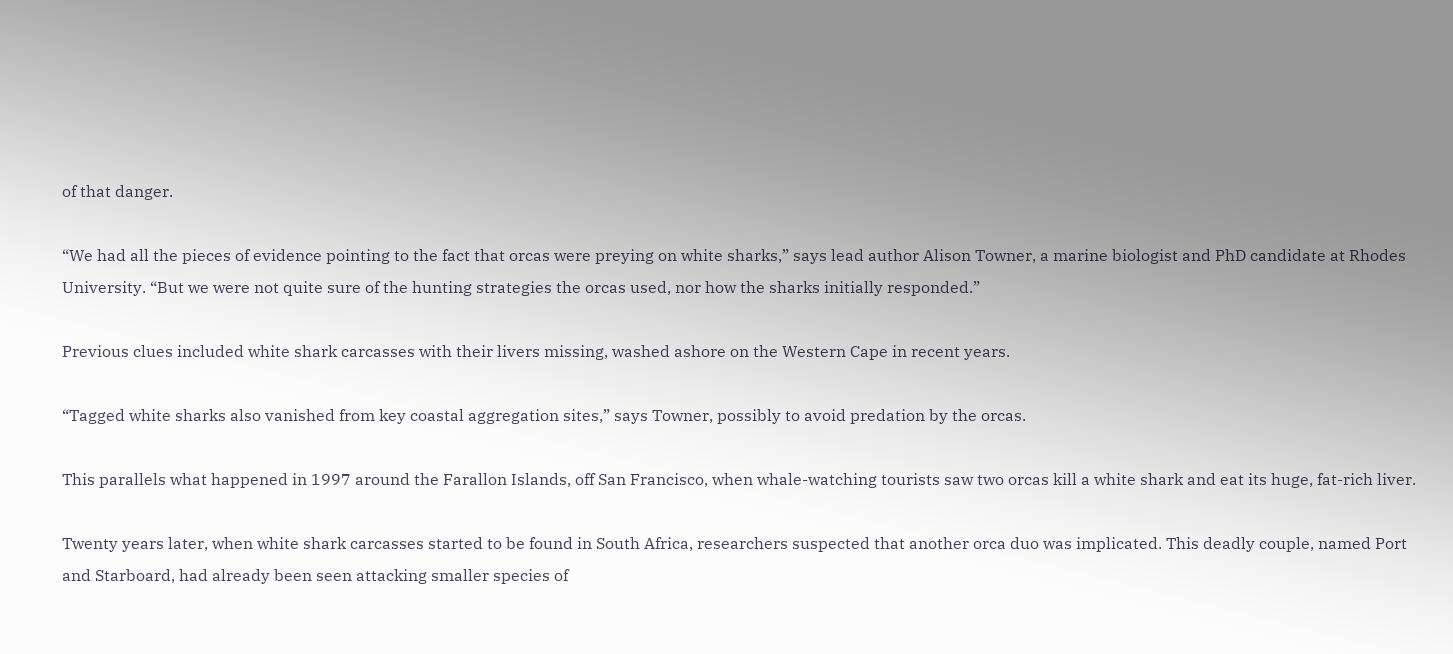of that danger.

“We had all the pieces of evidence pointing to the fact that orcas were preying on white sharks,” says lead author Alison Towner, a marine biologist and PhD candidate at Rhodes University. “But we were not quite sure of the hunting strategies the orcas used, nor how the sharks initially responded.”

Previous clues included white shark carcasses with their livers missing, washed ashore on the Western Cape in recent years.

“Tagged white sharks also vanished from key coastal aggregation sites,” says Towner, possibly to avoid predation by the orcas.

This parallels what happened in 1997 around the Farallon Islands, off San Francisco, when whale-watching tourists saw two orcas kill a white shark and eat its huge, fat-rich liver.

Twenty years later, when white shark carcasses started to be found in South Africa, researchers suspected that another orca duo was implicated. This deadly couple, named Port and Starboard, had already been seen attacking smaller species of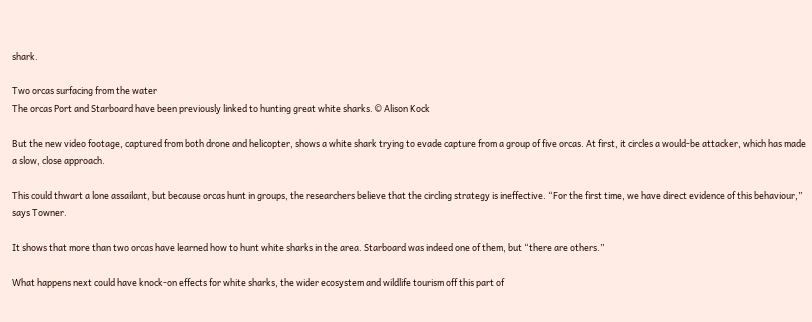shark.

Two orcas surfacing from the water
The orcas Port and Starboard have been previously linked to hunting great white sharks. © Alison Kock

But the new video footage, captured from both drone and helicopter, shows a white shark trying to evade capture from a group of five orcas. At first, it circles a would-be attacker, which has made a slow, close approach.

This could thwart a lone assailant, but because orcas hunt in groups, the researchers believe that the circling strategy is ineffective. “For the first time, we have direct evidence of this behaviour,” says Towner.

It shows that more than two orcas have learned how to hunt white sharks in the area. Starboard was indeed one of them, but “there are others.”

What happens next could have knock-on effects for white sharks, the wider ecosystem and wildlife tourism off this part of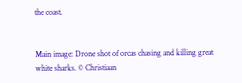the coast.


Main image: Drone shot of orcas chasing and killing great white sharks. © Christiaan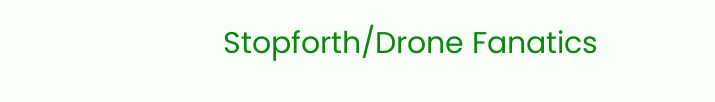Stopforth/Drone Fanatics